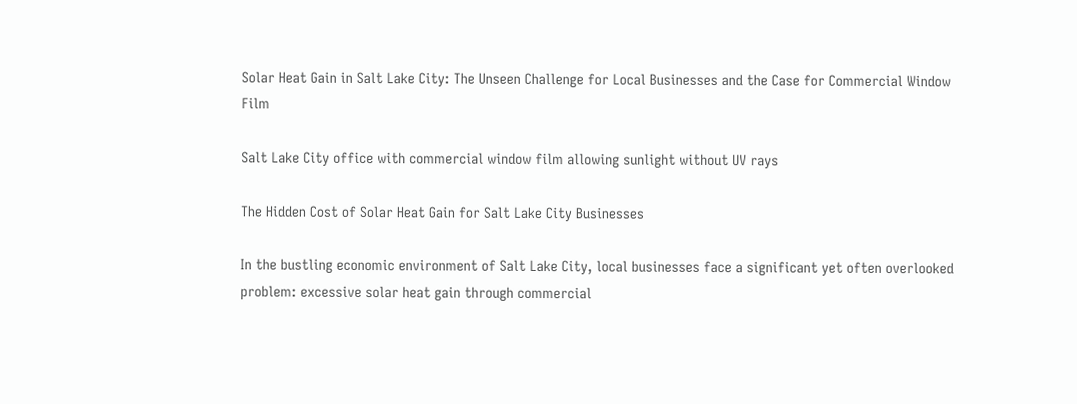Solar Heat Gain in Salt Lake City: The Unseen Challenge for Local Businesses and the Case for Commercial Window Film

Salt Lake City office with commercial window film allowing sunlight without UV rays

The Hidden Cost of Solar Heat Gain for Salt Lake City Businesses

In the bustling economic environment of Salt Lake City, local businesses face a significant yet often overlooked problem: excessive solar heat gain through commercial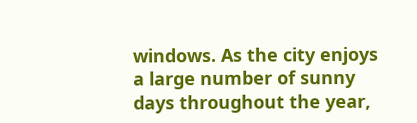windows. As the city enjoys a large number of sunny days throughout the year,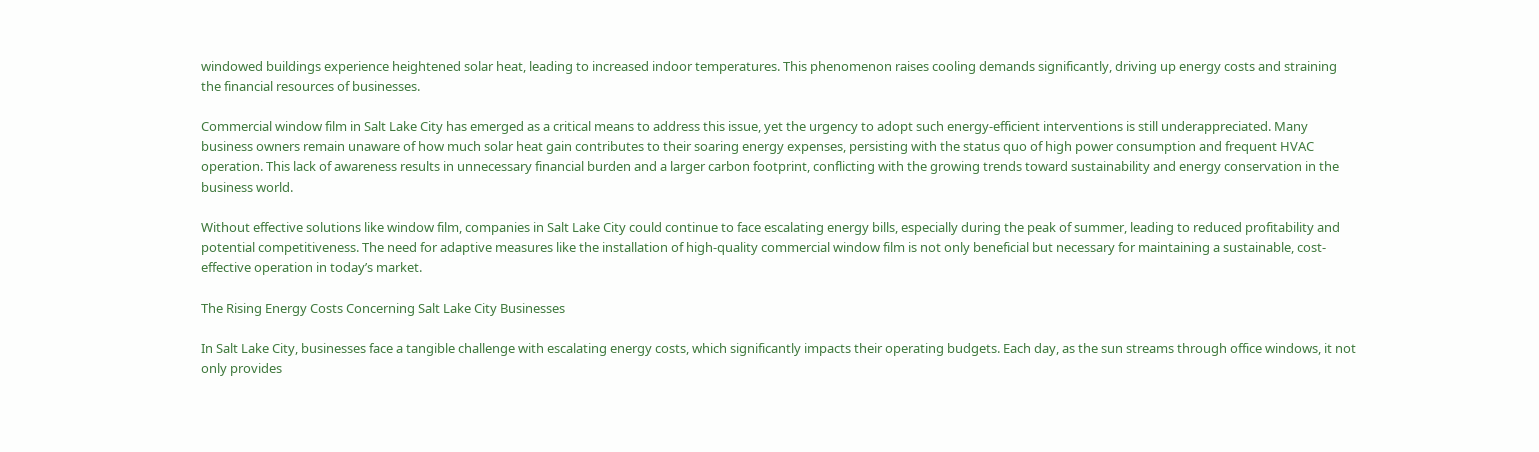windowed buildings experience heightened solar heat, leading to increased indoor temperatures. This phenomenon raises cooling demands significantly, driving up energy costs and straining the financial resources of businesses.

Commercial window film in Salt Lake City has emerged as a critical means to address this issue, yet the urgency to adopt such energy-efficient interventions is still underappreciated. Many business owners remain unaware of how much solar heat gain contributes to their soaring energy expenses, persisting with the status quo of high power consumption and frequent HVAC operation. This lack of awareness results in unnecessary financial burden and a larger carbon footprint, conflicting with the growing trends toward sustainability and energy conservation in the business world.

Without effective solutions like window film, companies in Salt Lake City could continue to face escalating energy bills, especially during the peak of summer, leading to reduced profitability and potential competitiveness. The need for adaptive measures like the installation of high-quality commercial window film is not only beneficial but necessary for maintaining a sustainable, cost-effective operation in today’s market.

The Rising Energy Costs Concerning Salt Lake City Businesses

In Salt Lake City, businesses face a tangible challenge with escalating energy costs, which significantly impacts their operating budgets. Each day, as the sun streams through office windows, it not only provides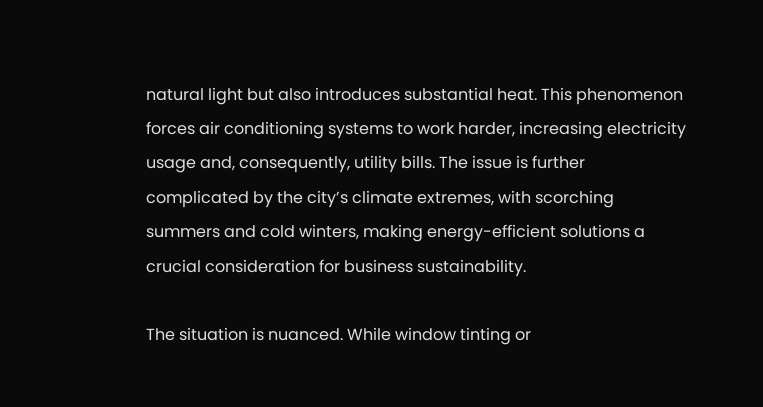natural light but also introduces substantial heat. This phenomenon forces air conditioning systems to work harder, increasing electricity usage and, consequently, utility bills. The issue is further complicated by the city’s climate extremes, with scorching summers and cold winters, making energy-efficient solutions a crucial consideration for business sustainability.

The situation is nuanced. While window tinting or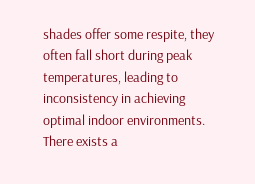shades offer some respite, they often fall short during peak temperatures, leading to inconsistency in achieving optimal indoor environments. There exists a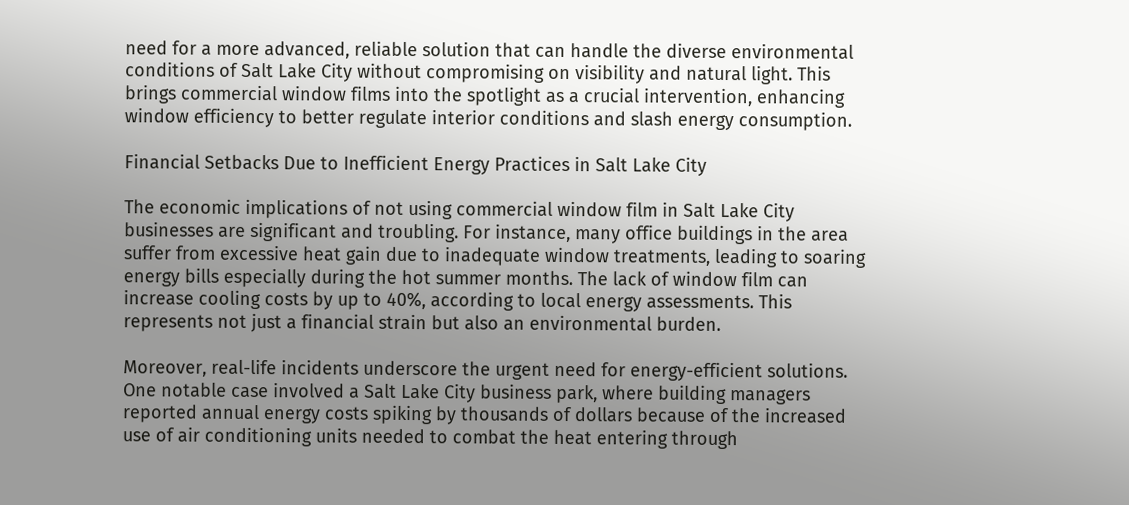need for a more advanced, reliable solution that can handle the diverse environmental conditions of Salt Lake City without compromising on visibility and natural light. This brings commercial window films into the spotlight as a crucial intervention, enhancing window efficiency to better regulate interior conditions and slash energy consumption.

Financial Setbacks Due to Inefficient Energy Practices in Salt Lake City

The economic implications of not using commercial window film in Salt Lake City businesses are significant and troubling. For instance, many office buildings in the area suffer from excessive heat gain due to inadequate window treatments, leading to soaring energy bills especially during the hot summer months. The lack of window film can increase cooling costs by up to 40%, according to local energy assessments. This represents not just a financial strain but also an environmental burden.

Moreover, real-life incidents underscore the urgent need for energy-efficient solutions. One notable case involved a Salt Lake City business park, where building managers reported annual energy costs spiking by thousands of dollars because of the increased use of air conditioning units needed to combat the heat entering through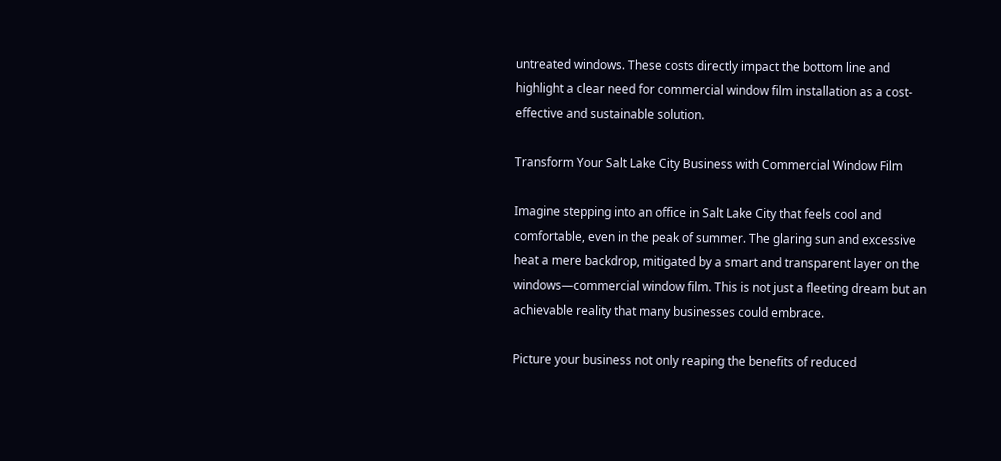untreated windows. These costs directly impact the bottom line and highlight a clear need for commercial window film installation as a cost-effective and sustainable solution.

Transform Your Salt Lake City Business with Commercial Window Film

Imagine stepping into an office in Salt Lake City that feels cool and comfortable, even in the peak of summer. The glaring sun and excessive heat a mere backdrop, mitigated by a smart and transparent layer on the windows—commercial window film. This is not just a fleeting dream but an achievable reality that many businesses could embrace.

Picture your business not only reaping the benefits of reduced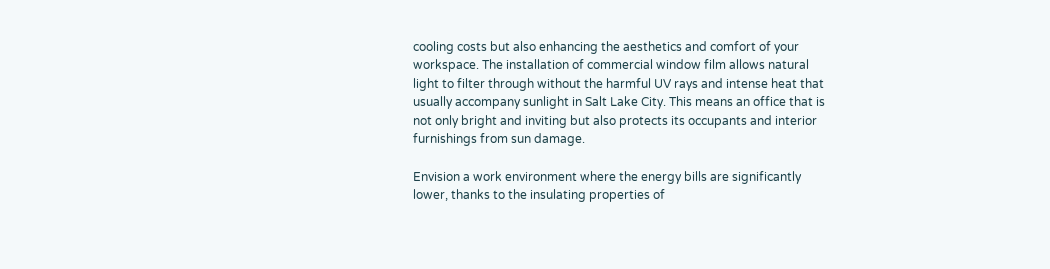cooling costs but also enhancing the aesthetics and comfort of your workspace. The installation of commercial window film allows natural light to filter through without the harmful UV rays and intense heat that usually accompany sunlight in Salt Lake City. This means an office that is not only bright and inviting but also protects its occupants and interior furnishings from sun damage.

Envision a work environment where the energy bills are significantly lower, thanks to the insulating properties of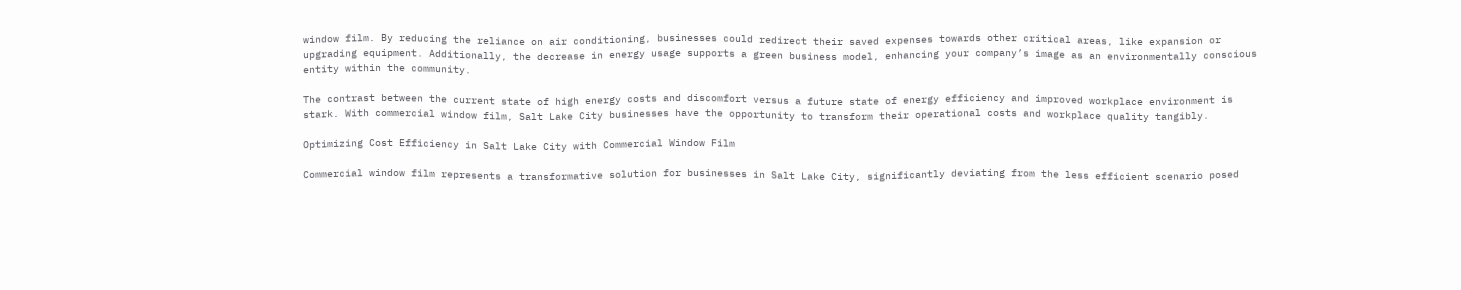window film. By reducing the reliance on air conditioning, businesses could redirect their saved expenses towards other critical areas, like expansion or upgrading equipment. Additionally, the decrease in energy usage supports a green business model, enhancing your company’s image as an environmentally conscious entity within the community.

The contrast between the current state of high energy costs and discomfort versus a future state of energy efficiency and improved workplace environment is stark. With commercial window film, Salt Lake City businesses have the opportunity to transform their operational costs and workplace quality tangibly.

Optimizing Cost Efficiency in Salt Lake City with Commercial Window Film

Commercial window film represents a transformative solution for businesses in Salt Lake City, significantly deviating from the less efficient scenario posed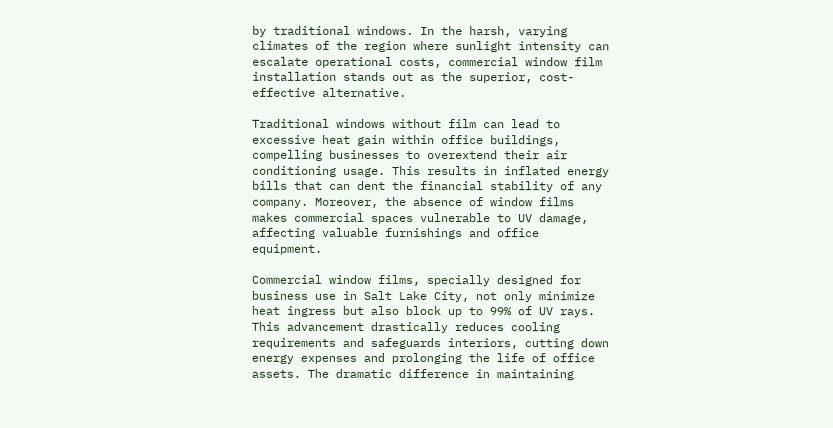by traditional windows. In the harsh, varying climates of the region where sunlight intensity can escalate operational costs, commercial window film installation stands out as the superior, cost-effective alternative.

Traditional windows without film can lead to excessive heat gain within office buildings, compelling businesses to overextend their air conditioning usage. This results in inflated energy bills that can dent the financial stability of any company. Moreover, the absence of window films makes commercial spaces vulnerable to UV damage, affecting valuable furnishings and office equipment.

Commercial window films, specially designed for business use in Salt Lake City, not only minimize heat ingress but also block up to 99% of UV rays. This advancement drastically reduces cooling requirements and safeguards interiors, cutting down energy expenses and prolonging the life of office assets. The dramatic difference in maintaining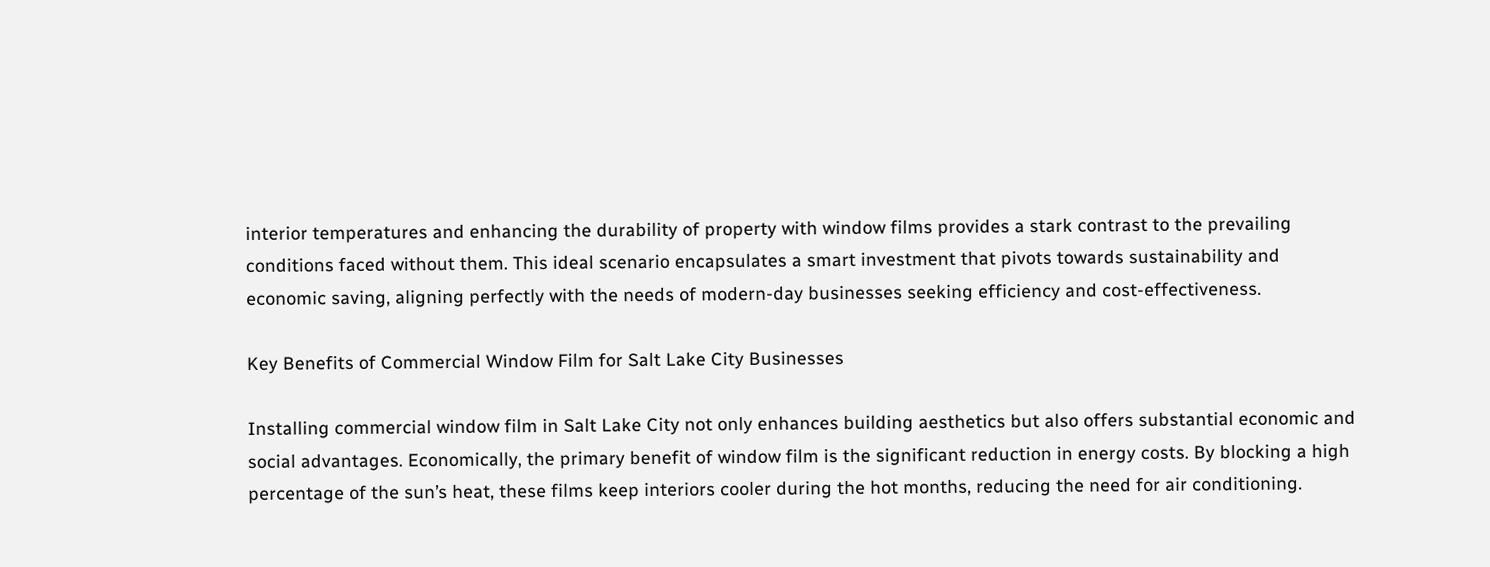interior temperatures and enhancing the durability of property with window films provides a stark contrast to the prevailing conditions faced without them. This ideal scenario encapsulates a smart investment that pivots towards sustainability and economic saving, aligning perfectly with the needs of modern-day businesses seeking efficiency and cost-effectiveness.

Key Benefits of Commercial Window Film for Salt Lake City Businesses

Installing commercial window film in Salt Lake City not only enhances building aesthetics but also offers substantial economic and social advantages. Economically, the primary benefit of window film is the significant reduction in energy costs. By blocking a high percentage of the sun’s heat, these films keep interiors cooler during the hot months, reducing the need for air conditioning.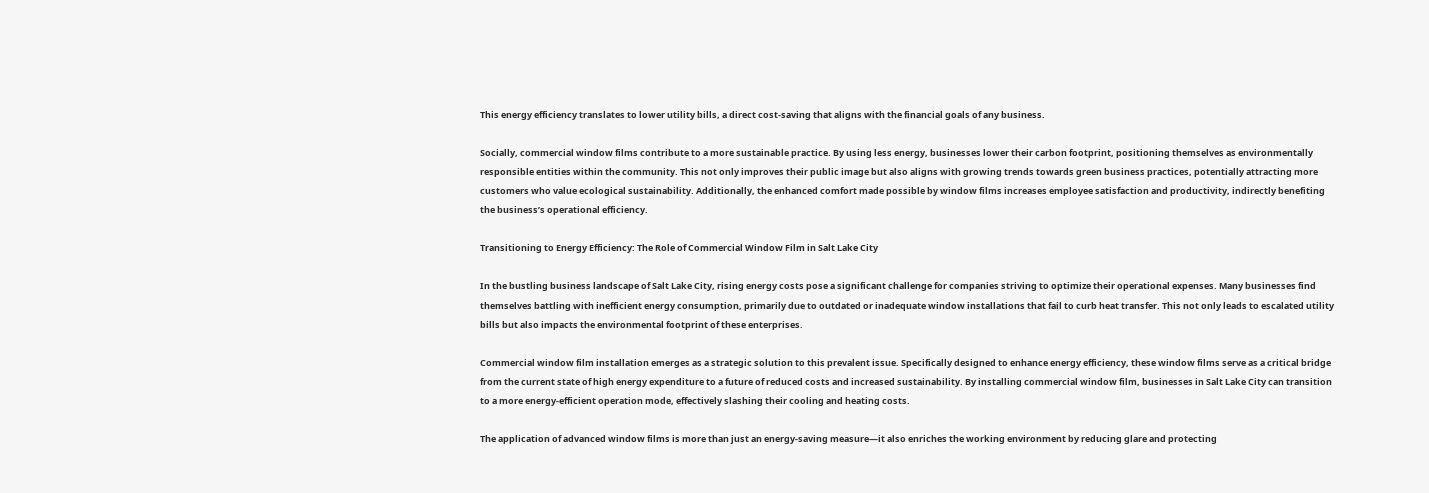This energy efficiency translates to lower utility bills, a direct cost-saving that aligns with the financial goals of any business.

Socially, commercial window films contribute to a more sustainable practice. By using less energy, businesses lower their carbon footprint, positioning themselves as environmentally responsible entities within the community. This not only improves their public image but also aligns with growing trends towards green business practices, potentially attracting more customers who value ecological sustainability. Additionally, the enhanced comfort made possible by window films increases employee satisfaction and productivity, indirectly benefiting the business’s operational efficiency.

Transitioning to Energy Efficiency: The Role of Commercial Window Film in Salt Lake City

In the bustling business landscape of Salt Lake City, rising energy costs pose a significant challenge for companies striving to optimize their operational expenses. Many businesses find themselves battling with inefficient energy consumption, primarily due to outdated or inadequate window installations that fail to curb heat transfer. This not only leads to escalated utility bills but also impacts the environmental footprint of these enterprises.

Commercial window film installation emerges as a strategic solution to this prevalent issue. Specifically designed to enhance energy efficiency, these window films serve as a critical bridge from the current state of high energy expenditure to a future of reduced costs and increased sustainability. By installing commercial window film, businesses in Salt Lake City can transition to a more energy-efficient operation mode, effectively slashing their cooling and heating costs.

The application of advanced window films is more than just an energy-saving measure—it also enriches the working environment by reducing glare and protecting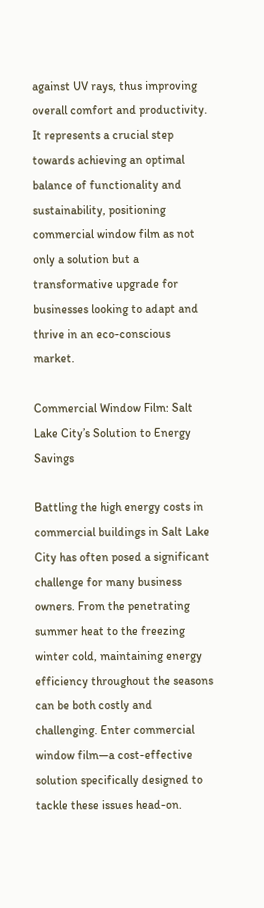against UV rays, thus improving overall comfort and productivity. It represents a crucial step towards achieving an optimal balance of functionality and sustainability, positioning commercial window film as not only a solution but a transformative upgrade for businesses looking to adapt and thrive in an eco-conscious market.

Commercial Window Film: Salt Lake City’s Solution to Energy Savings

Battling the high energy costs in commercial buildings in Salt Lake City has often posed a significant challenge for many business owners. From the penetrating summer heat to the freezing winter cold, maintaining energy efficiency throughout the seasons can be both costly and challenging. Enter commercial window film—a cost-effective solution specifically designed to tackle these issues head-on.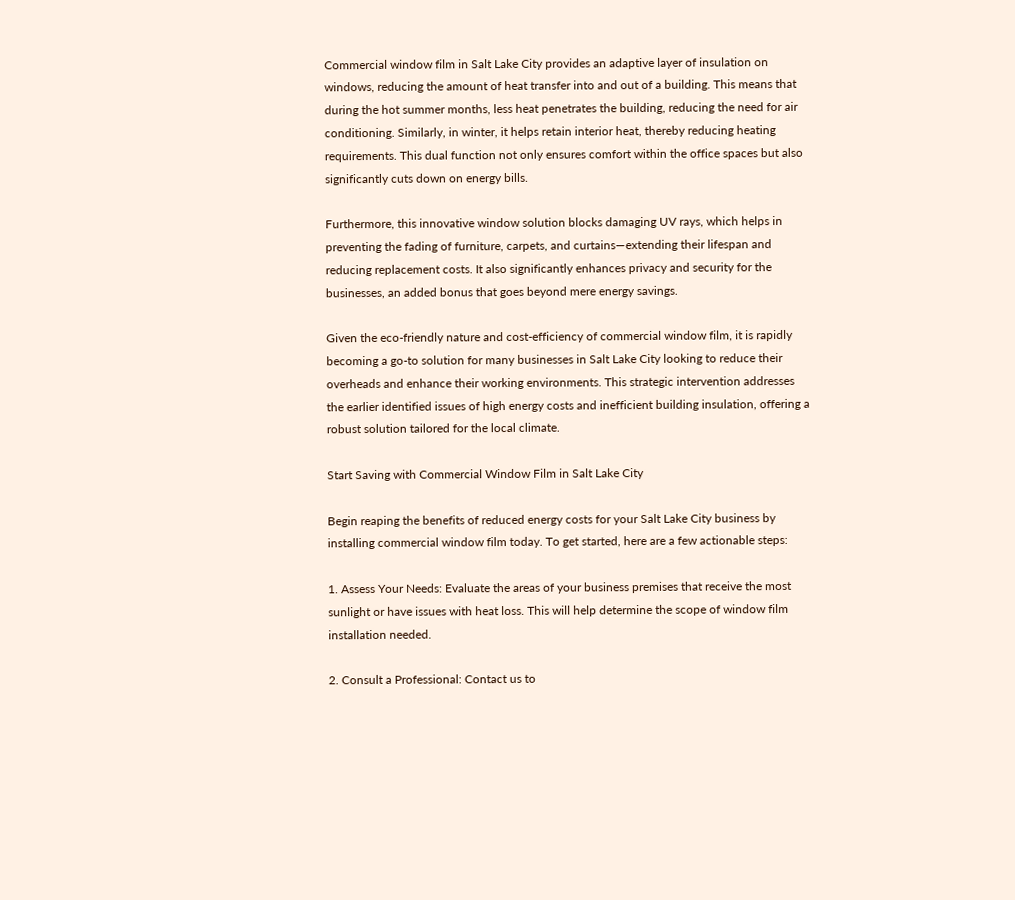Commercial window film in Salt Lake City provides an adaptive layer of insulation on windows, reducing the amount of heat transfer into and out of a building. This means that during the hot summer months, less heat penetrates the building, reducing the need for air conditioning. Similarly, in winter, it helps retain interior heat, thereby reducing heating requirements. This dual function not only ensures comfort within the office spaces but also significantly cuts down on energy bills.

Furthermore, this innovative window solution blocks damaging UV rays, which helps in preventing the fading of furniture, carpets, and curtains—extending their lifespan and reducing replacement costs. It also significantly enhances privacy and security for the businesses, an added bonus that goes beyond mere energy savings.

Given the eco-friendly nature and cost-efficiency of commercial window film, it is rapidly becoming a go-to solution for many businesses in Salt Lake City looking to reduce their overheads and enhance their working environments. This strategic intervention addresses the earlier identified issues of high energy costs and inefficient building insulation, offering a robust solution tailored for the local climate.

Start Saving with Commercial Window Film in Salt Lake City

Begin reaping the benefits of reduced energy costs for your Salt Lake City business by installing commercial window film today. To get started, here are a few actionable steps:

1. Assess Your Needs: Evaluate the areas of your business premises that receive the most sunlight or have issues with heat loss. This will help determine the scope of window film installation needed.

2. Consult a Professional: Contact us to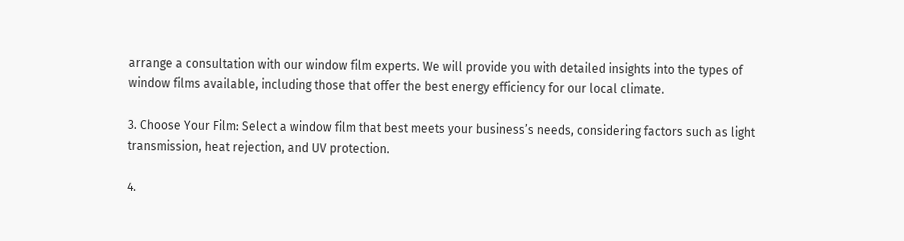arrange a consultation with our window film experts. We will provide you with detailed insights into the types of window films available, including those that offer the best energy efficiency for our local climate.

3. Choose Your Film: Select a window film that best meets your business’s needs, considering factors such as light transmission, heat rejection, and UV protection.

4.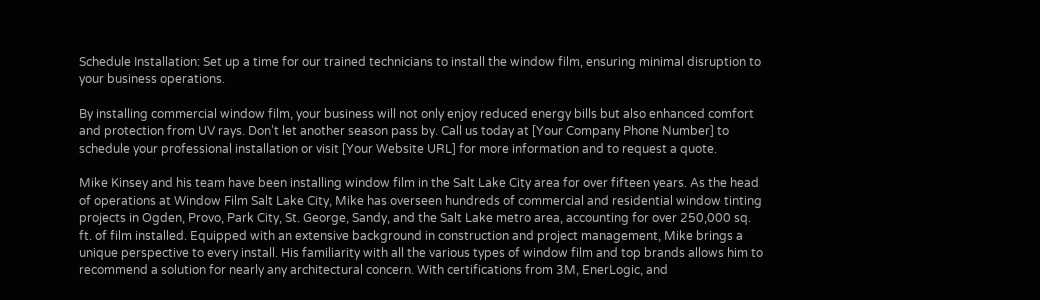Schedule Installation: Set up a time for our trained technicians to install the window film, ensuring minimal disruption to your business operations.

By installing commercial window film, your business will not only enjoy reduced energy bills but also enhanced comfort and protection from UV rays. Don’t let another season pass by. Call us today at [Your Company Phone Number] to schedule your professional installation or visit [Your Website URL] for more information and to request a quote.

Mike Kinsey and his team have been installing window film in the Salt Lake City area for over fifteen years. As the head of operations at Window Film Salt Lake City, Mike has overseen hundreds of commercial and residential window tinting projects in Ogden, Provo, Park City, St. George, Sandy, and the Salt Lake metro area, accounting for over 250,000 sq. ft. of film installed. Equipped with an extensive background in construction and project management, Mike brings a unique perspective to every install. His familiarity with all the various types of window film and top brands allows him to recommend a solution for nearly any architectural concern. With certifications from 3M, EnerLogic, and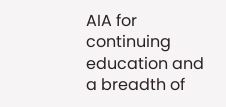AIA for continuing education and a breadth of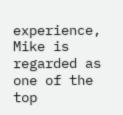experience, Mike is regarded as one of the top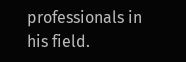professionals in his field.